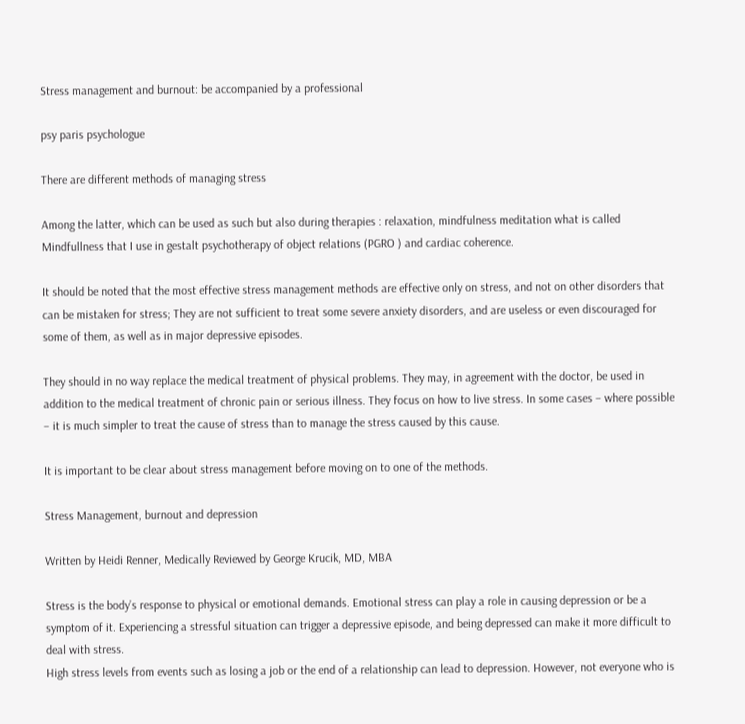Stress management and burnout: be accompanied by a professional

psy paris psychologue

There are different methods of managing stress

Among the latter, which can be used as such but also during therapies : relaxation, mindfulness meditation what is called Mindfullness that I use in gestalt psychotherapy of object relations (PGRO ) and cardiac coherence.

It should be noted that the most effective stress management methods are effective only on stress, and not on other disorders that can be mistaken for stress; They are not sufficient to treat some severe anxiety disorders, and are useless or even discouraged for some of them, as well as in major depressive episodes.

They should in no way replace the medical treatment of physical problems. They may, in agreement with the doctor, be used in addition to the medical treatment of chronic pain or serious illness. They focus on how to live stress. In some cases – where possible – it is much simpler to treat the cause of stress than to manage the stress caused by this cause.

It is important to be clear about stress management before moving on to one of the methods.

Stress Management, burnout and depression

Written by Heidi Renner, Medically Reviewed by George Krucik, MD, MBA

Stress is the body’s response to physical or emotional demands. Emotional stress can play a role in causing depression or be a symptom of it. Experiencing a stressful situation can trigger a depressive episode, and being depressed can make it more difficult to deal with stress.
High stress levels from events such as losing a job or the end of a relationship can lead to depression. However, not everyone who is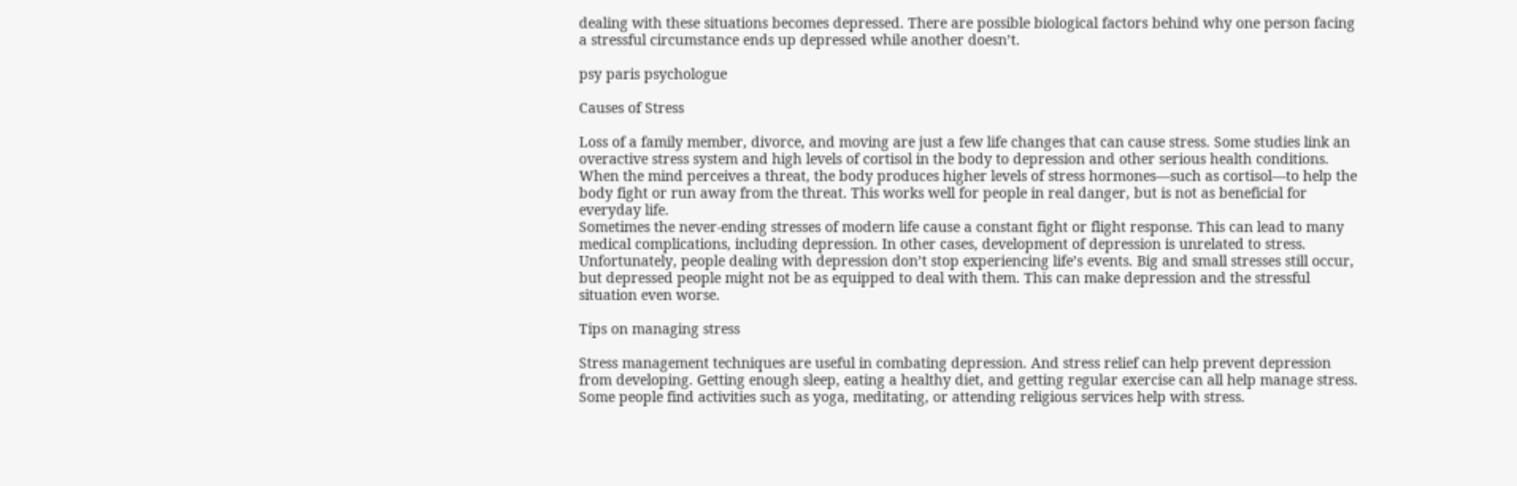dealing with these situations becomes depressed. There are possible biological factors behind why one person facing a stressful circumstance ends up depressed while another doesn’t.

psy paris psychologue

Causes of Stress

Loss of a family member, divorce, and moving are just a few life changes that can cause stress. Some studies link an overactive stress system and high levels of cortisol in the body to depression and other serious health conditions. When the mind perceives a threat, the body produces higher levels of stress hormones—such as cortisol—to help the body fight or run away from the threat. This works well for people in real danger, but is not as beneficial for everyday life.
Sometimes the never-ending stresses of modern life cause a constant fight or flight response. This can lead to many medical complications, including depression. In other cases, development of depression is unrelated to stress. Unfortunately, people dealing with depression don’t stop experiencing life’s events. Big and small stresses still occur, but depressed people might not be as equipped to deal with them. This can make depression and the stressful situation even worse.

Tips on managing stress

Stress management techniques are useful in combating depression. And stress relief can help prevent depression from developing. Getting enough sleep, eating a healthy diet, and getting regular exercise can all help manage stress. Some people find activities such as yoga, meditating, or attending religious services help with stress.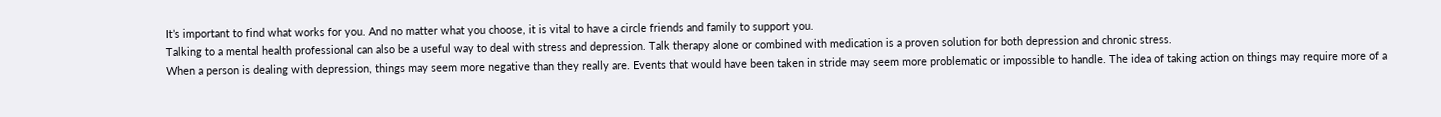It’s important to find what works for you. And no matter what you choose, it is vital to have a circle friends and family to support you.
Talking to a mental health professional can also be a useful way to deal with stress and depression. Talk therapy alone or combined with medication is a proven solution for both depression and chronic stress.
When a person is dealing with depression, things may seem more negative than they really are. Events that would have been taken in stride may seem more problematic or impossible to handle. The idea of taking action on things may require more of a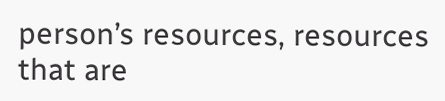person’s resources, resources that are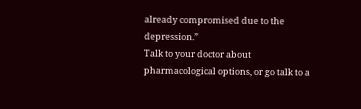already compromised due to the depression.”
Talk to your doctor about pharmacological options, or go talk to a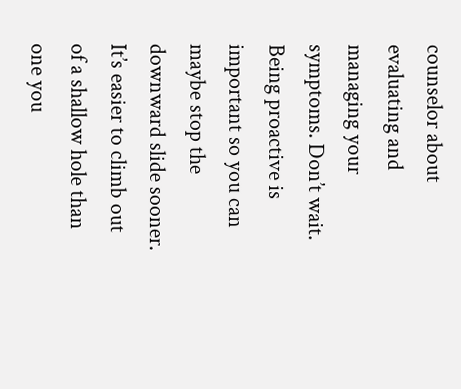counselor about evaluating and managing your symptoms. Don’t wait. Being proactive is important so you can maybe stop the downward slide sooner. It’s easier to climb out of a shallow hole than one you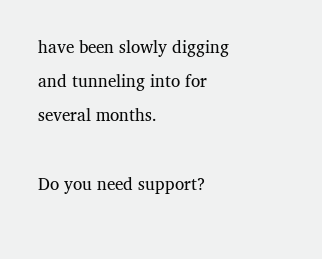have been slowly digging and tunneling into for several months.

Do you need support?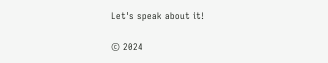Let's speak about it!

© 2024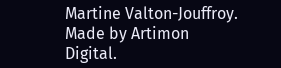Martine Valton-Jouffroy. Made by Artimon Digital.